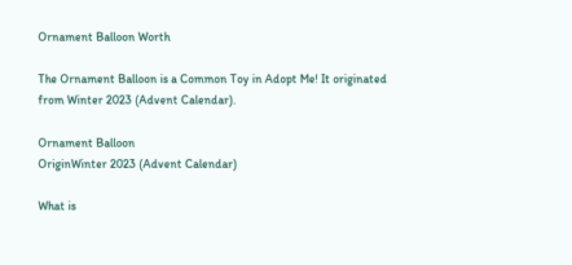Ornament Balloon Worth

The Ornament Balloon is a Common Toy in Adopt Me! It originated from Winter 2023 (Advent Calendar).

Ornament Balloon
OriginWinter 2023 (Advent Calendar)

What is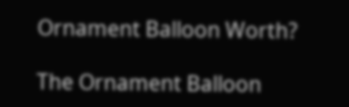Ornament Balloon Worth?

The Ornament Balloon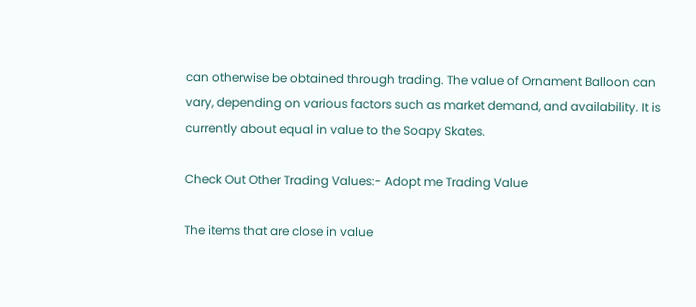can otherwise be obtained through trading. The value of Ornament Balloon can vary, depending on various factors such as market demand, and availability. It is currently about equal in value to the Soapy Skates.

Check Out Other Trading Values:- Adopt me Trading Value

The items that are close in value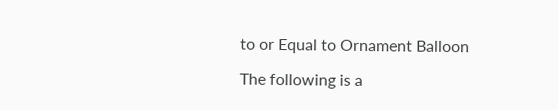to or Equal to Ornament Balloon

The following is a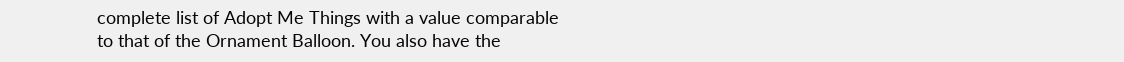complete list of Adopt Me Things with a value comparable to that of the Ornament Balloon. You also have the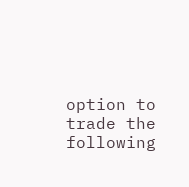option to trade the following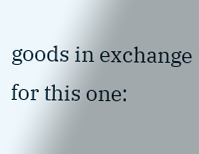goods in exchange for this one: